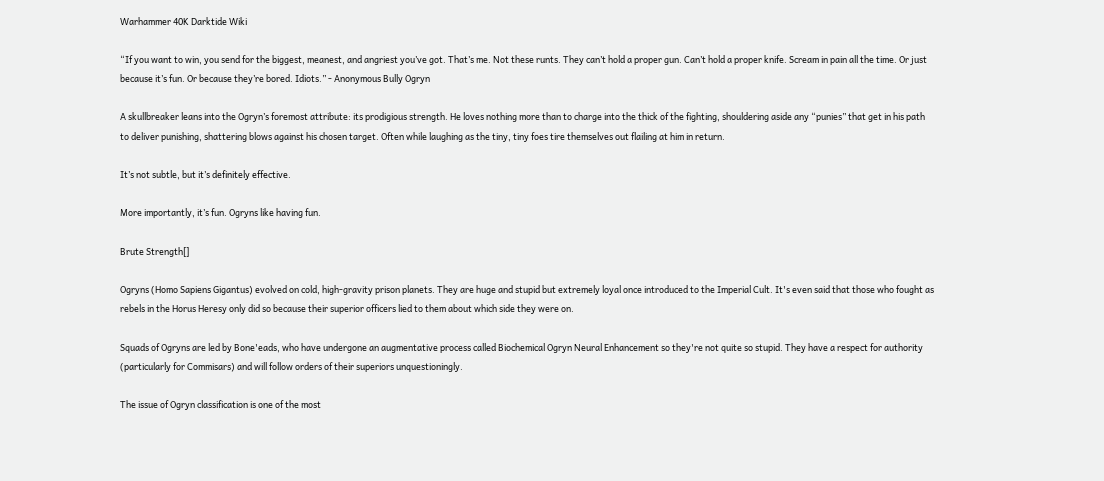Warhammer 40K Darktide Wiki

“If you want to win, you send for the biggest, meanest, and angriest you’ve got. That’s me. Not these runts. They can’t hold a proper gun. Can’t hold a proper knife. Scream in pain all the time. Or just because it’s fun. Or because they’re bored. Idiots.” - Anonymous Bully Ogryn

A skullbreaker leans into the Ogryn’s foremost attribute: its prodigious strength. He loves nothing more than to charge into the thick of the fighting, shouldering aside any “punies” that get in his path to deliver punishing, shattering blows against his chosen target. Often while laughing as the tiny, tiny foes tire themselves out flailing at him in return.

It’s not subtle, but it’s definitely effective.

More importantly, it’s fun. Ogryns like having fun.

Brute Strength[]

Ogryns (Homo Sapiens Gigantus) evolved on cold, high-gravity prison planets. They are huge and stupid but extremely loyal once introduced to the Imperial Cult. It's even said that those who fought as rebels in the Horus Heresy only did so because their superior officers lied to them about which side they were on.

Squads of Ogryns are led by Bone'eads, who have undergone an augmentative process called Biochemical Ogryn Neural Enhancement so they're not quite so stupid. They have a respect for authority (particularly for Commisars) and will follow orders of their superiors unquestioningly.

The issue of Ogryn classification is one of the most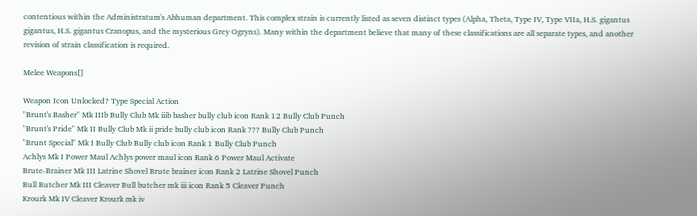contentious within the Administratum's Abhuman department. This complex strain is currently listed as seven distinct types (Alpha, Theta, Type IV, Type VIIa, H.S. gigantus gigantus, H.S. gigantus Cranopus, and the mysterious Grey Ogryns). Many within the department believe that many of these classifications are all separate types, and another revision of strain classification is required.

Melee Weapons[]

Weapon Icon Unlocked? Type Special Action
"Brunt's Basher" Mk IIIb Bully Club Mk iiib basher bully club icon Rank 12 Bully Club Punch
"Brunt's Pride" Mk II Bully Club Mk ii pride bully club icon Rank ??? Bully Club Punch
"Brunt Special" Mk I Bully Club Bully club icon Rank 1 Bully Club Punch
Achlys Mk I Power Maul Achlys power maul icon Rank 6 Power Maul Activate
Brute-Brainer Mk III Latrine Shovel Brute brainer icon Rank 2 Latrine Shovel Punch
Bull Butcher Mk III Cleaver Bull butcher mk iii icon Rank 5 Cleaver Punch
Krourk Mk IV Cleaver Krourk mk iv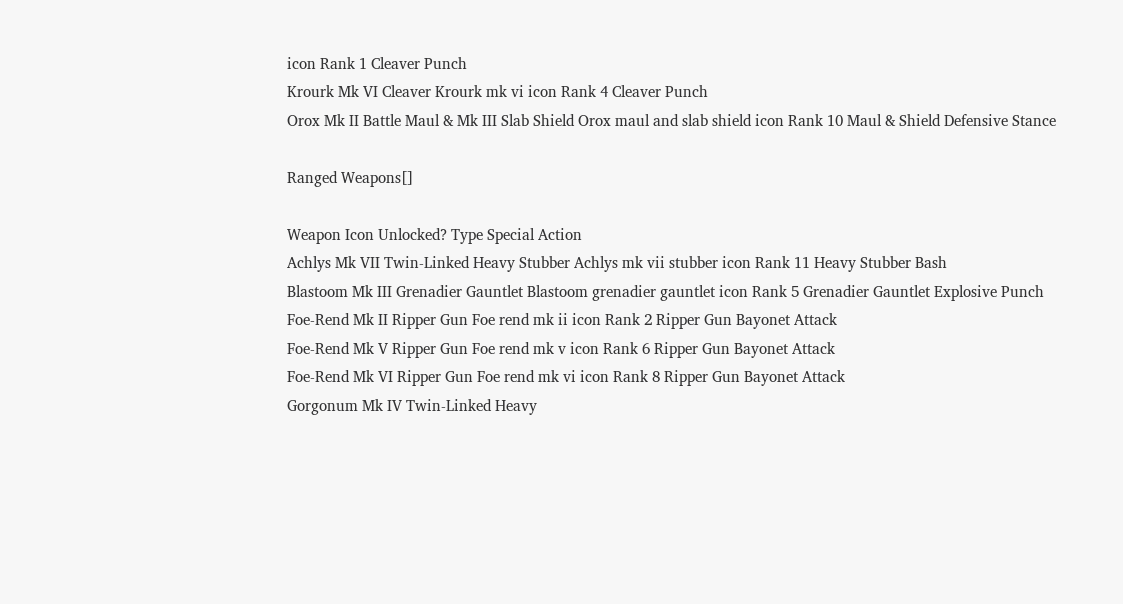icon Rank 1 Cleaver Punch
Krourk Mk VI Cleaver Krourk mk vi icon Rank 4 Cleaver Punch
Orox Mk II Battle Maul & Mk III Slab Shield Orox maul and slab shield icon Rank 10 Maul & Shield Defensive Stance

Ranged Weapons[]

Weapon Icon Unlocked? Type Special Action
Achlys Mk VII Twin-Linked Heavy Stubber Achlys mk vii stubber icon Rank 11 Heavy Stubber Bash
Blastoom Mk III Grenadier Gauntlet Blastoom grenadier gauntlet icon Rank 5 Grenadier Gauntlet Explosive Punch
Foe-Rend Mk II Ripper Gun Foe rend mk ii icon Rank 2 Ripper Gun Bayonet Attack
Foe-Rend Mk V Ripper Gun Foe rend mk v icon Rank 6 Ripper Gun Bayonet Attack
Foe-Rend Mk VI Ripper Gun Foe rend mk vi icon Rank 8 Ripper Gun Bayonet Attack
Gorgonum Mk IV Twin-Linked Heavy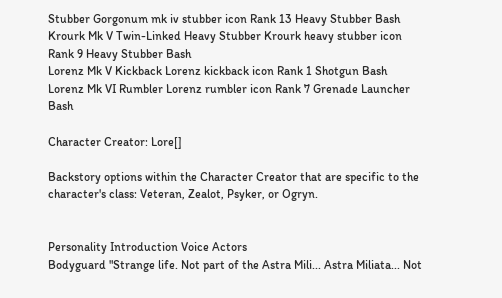Stubber Gorgonum mk iv stubber icon Rank 13 Heavy Stubber Bash
Krourk Mk V Twin-Linked Heavy Stubber Krourk heavy stubber icon Rank 9 Heavy Stubber Bash
Lorenz Mk V Kickback Lorenz kickback icon Rank 1 Shotgun Bash
Lorenz Mk VI Rumbler Lorenz rumbler icon Rank 7 Grenade Launcher Bash

Character Creator: Lore[]

Backstory options within the Character Creator that are specific to the character's class: Veteran, Zealot, Psyker, or Ogryn.


Personality Introduction Voice Actors
Bodyguard "Strange life. Not part of the Astra Mili... Astra Miliata... Not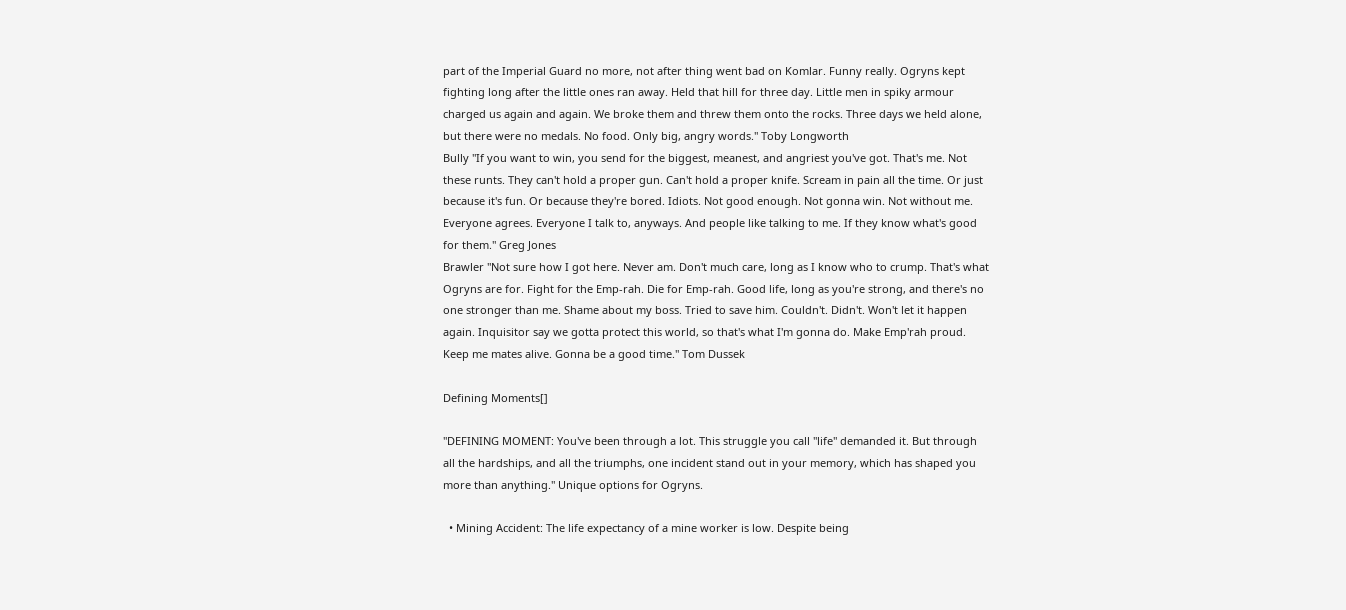part of the Imperial Guard no more, not after thing went bad on Komlar. Funny really. Ogryns kept fighting long after the little ones ran away. Held that hill for three day. Little men in spiky armour charged us again and again. We broke them and threw them onto the rocks. Three days we held alone, but there were no medals. No food. Only big, angry words." Toby Longworth
Bully "If you want to win, you send for the biggest, meanest, and angriest you've got. That's me. Not these runts. They can't hold a proper gun. Can't hold a proper knife. Scream in pain all the time. Or just because it's fun. Or because they're bored. Idiots. Not good enough. Not gonna win. Not without me. Everyone agrees. Everyone I talk to, anyways. And people like talking to me. If they know what's good for them." Greg Jones
Brawler "Not sure how I got here. Never am. Don't much care, long as I know who to crump. That's what Ogryns are for. Fight for the Emp-rah. Die for Emp-rah. Good life, long as you're strong, and there's no one stronger than me. Shame about my boss. Tried to save him. Couldn't. Didn't. Won't let it happen again. Inquisitor say we gotta protect this world, so that's what I'm gonna do. Make Emp'rah proud. Keep me mates alive. Gonna be a good time." Tom Dussek

Defining Moments[]

"DEFINING MOMENT: You've been through a lot. This struggle you call "life" demanded it. But through all the hardships, and all the triumphs, one incident stand out in your memory, which has shaped you more than anything." Unique options for Ogryns.

  • Mining Accident: The life expectancy of a mine worker is low. Despite being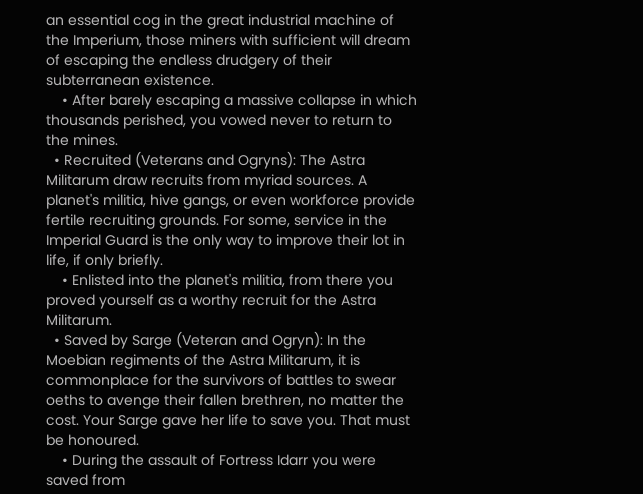an essential cog in the great industrial machine of the Imperium, those miners with sufficient will dream of escaping the endless drudgery of their subterranean existence.
    • After barely escaping a massive collapse in which thousands perished, you vowed never to return to the mines.
  • Recruited (Veterans and Ogryns): The Astra Militarum draw recruits from myriad sources. A planet's militia, hive gangs, or even workforce provide fertile recruiting grounds. For some, service in the Imperial Guard is the only way to improve their lot in life, if only briefly.
    • Enlisted into the planet's militia, from there you proved yourself as a worthy recruit for the Astra Militarum.
  • Saved by Sarge (Veteran and Ogryn): In the Moebian regiments of the Astra Militarum, it is commonplace for the survivors of battles to swear oeths to avenge their fallen brethren, no matter the cost. Your Sarge gave her life to save you. That must be honoured.
    • During the assault of Fortress Idarr you were saved from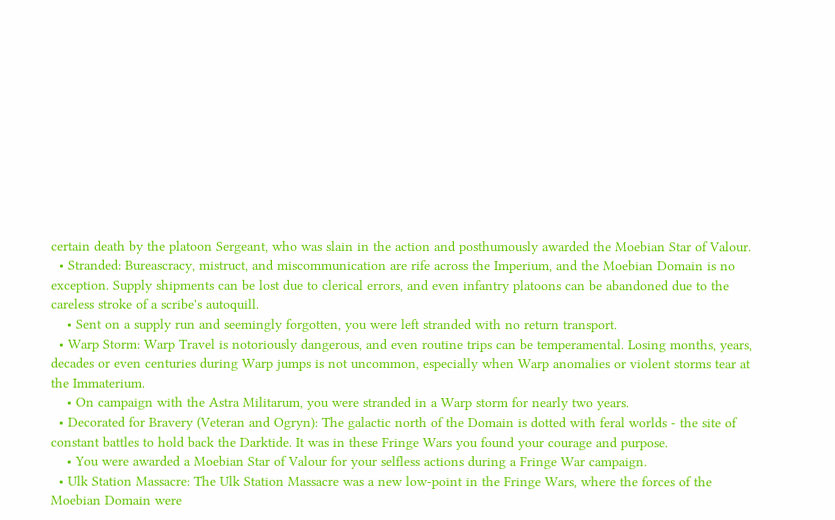certain death by the platoon Sergeant, who was slain in the action and posthumously awarded the Moebian Star of Valour.
  • Stranded: Bureascracy, mistruct, and miscommunication are rife across the Imperium, and the Moebian Domain is no exception. Supply shipments can be lost due to clerical errors, and even infantry platoons can be abandoned due to the careless stroke of a scribe's autoquill.
    • Sent on a supply run and seemingly forgotten, you were left stranded with no return transport.
  • Warp Storm: Warp Travel is notoriously dangerous, and even routine trips can be temperamental. Losing months, years, decades or even centuries during Warp jumps is not uncommon, especially when Warp anomalies or violent storms tear at the Immaterium.
    • On campaign with the Astra Militarum, you were stranded in a Warp storm for nearly two years.
  • Decorated for Bravery (Veteran and Ogryn): The galactic north of the Domain is dotted with feral worlds - the site of constant battles to hold back the Darktide. It was in these Fringe Wars you found your courage and purpose.
    • You were awarded a Moebian Star of Valour for your selfless actions during a Fringe War campaign.
  • Ulk Station Massacre: The Ulk Station Massacre was a new low-point in the Fringe Wars, where the forces of the Moebian Domain were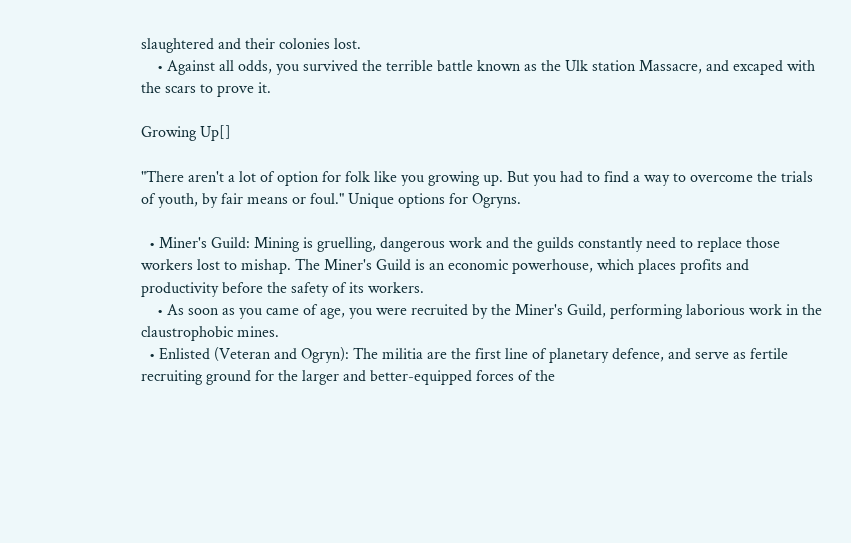slaughtered and their colonies lost.
    • Against all odds, you survived the terrible battle known as the Ulk station Massacre, and excaped with the scars to prove it.

Growing Up[]

"There aren't a lot of option for folk like you growing up. But you had to find a way to overcome the trials of youth, by fair means or foul." Unique options for Ogryns.

  • Miner's Guild: Mining is gruelling, dangerous work and the guilds constantly need to replace those workers lost to mishap. The Miner's Guild is an economic powerhouse, which places profits and productivity before the safety of its workers.
    • As soon as you came of age, you were recruited by the Miner's Guild, performing laborious work in the claustrophobic mines.
  • Enlisted (Veteran and Ogryn): The militia are the first line of planetary defence, and serve as fertile recruiting ground for the larger and better-equipped forces of the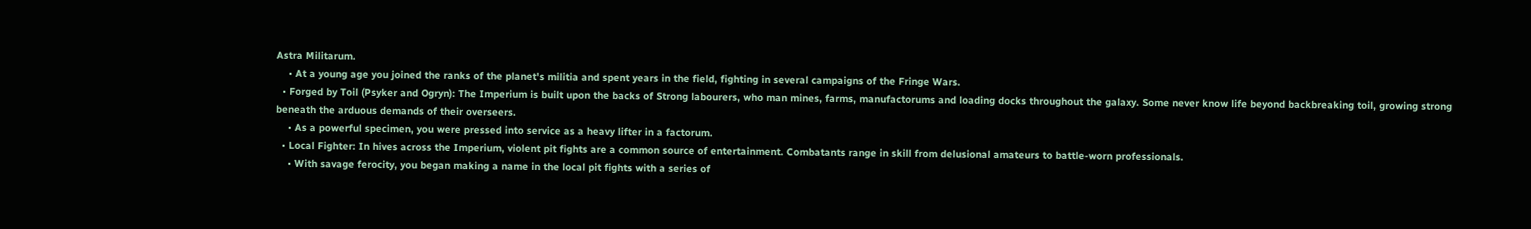Astra Militarum.
    • At a young age you joined the ranks of the planet's militia and spent years in the field, fighting in several campaigns of the Fringe Wars.
  • Forged by Toil (Psyker and Ogryn): The Imperium is built upon the backs of Strong labourers, who man mines, farms, manufactorums and loading docks throughout the galaxy. Some never know life beyond backbreaking toil, growing strong beneath the arduous demands of their overseers.
    • As a powerful specimen, you were pressed into service as a heavy lifter in a factorum.
  • Local Fighter: In hives across the Imperium, violent pit fights are a common source of entertainment. Combatants range in skill from delusional amateurs to battle-worn professionals.
    • With savage ferocity, you began making a name in the local pit fights with a series of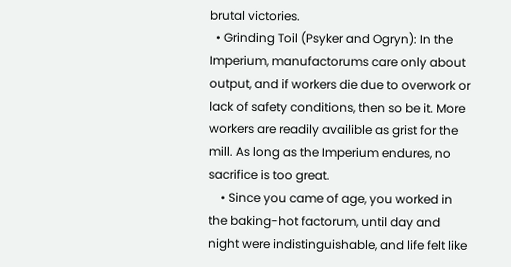brutal victories.
  • Grinding Toil (Psyker and Ogryn): In the Imperium, manufactorums care only about output, and if workers die due to overwork or lack of safety conditions, then so be it. More workers are readily availible as grist for the mill. As long as the Imperium endures, no sacrifice is too great.
    • Since you came of age, you worked in the baking-hot factorum, until day and night were indistinguishable, and life felt like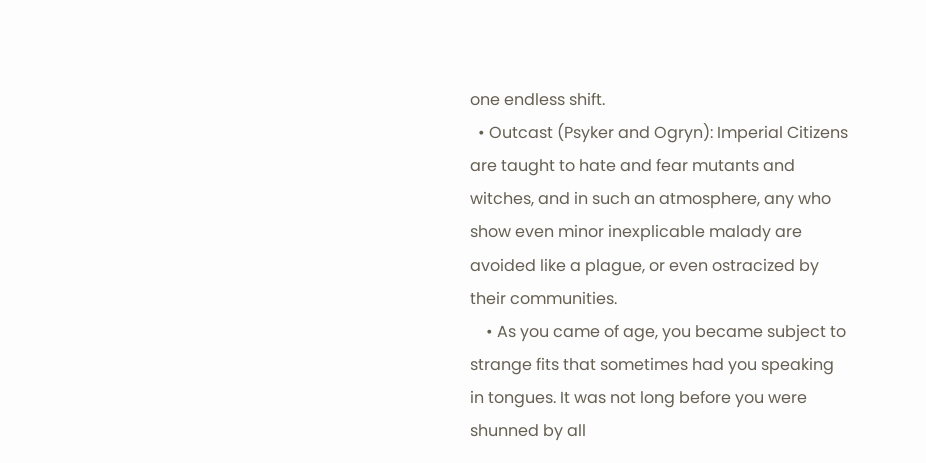one endless shift.
  • Outcast (Psyker and Ogryn): Imperial Citizens are taught to hate and fear mutants and witches, and in such an atmosphere, any who show even minor inexplicable malady are avoided like a plague, or even ostracized by their communities.
    • As you came of age, you became subject to strange fits that sometimes had you speaking in tongues. It was not long before you were shunned by all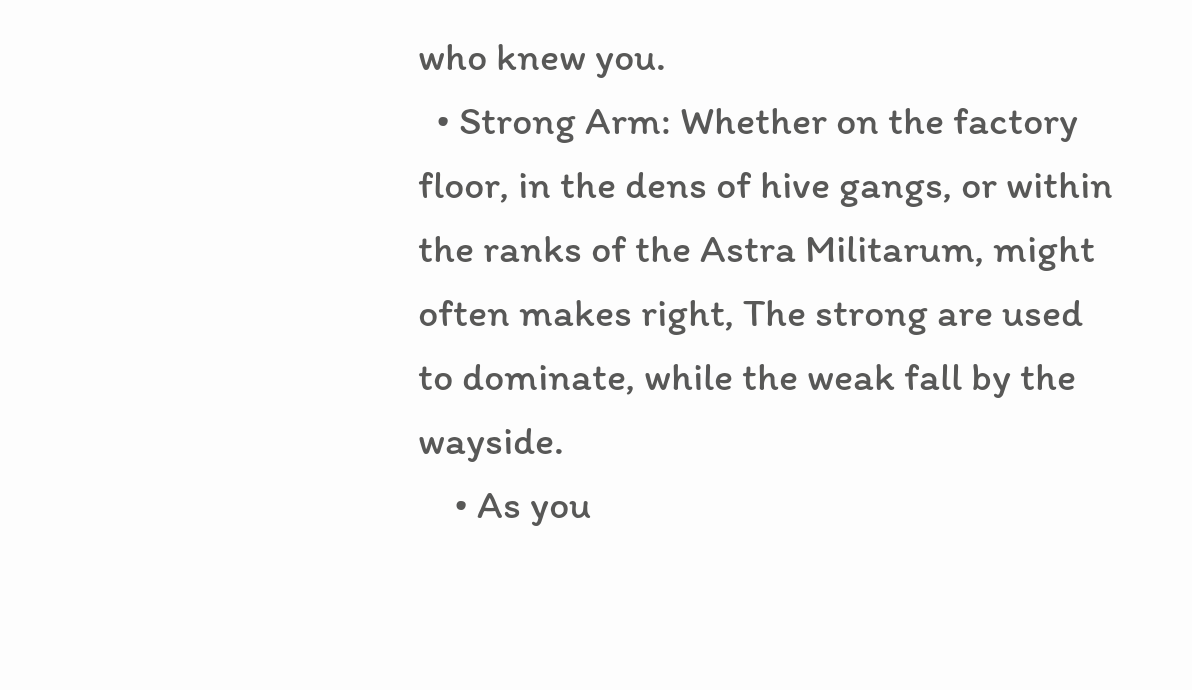who knew you.
  • Strong Arm: Whether on the factory floor, in the dens of hive gangs, or within the ranks of the Astra Militarum, might often makes right, The strong are used to dominate, while the weak fall by the wayside.
    • As you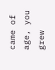came of age, you grew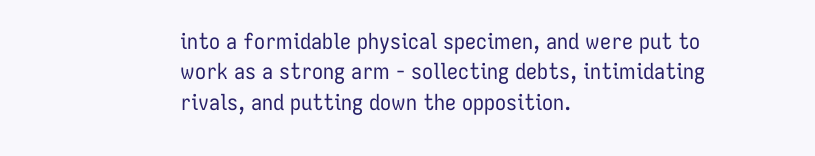into a formidable physical specimen, and were put to work as a strong arm - sollecting debts, intimidating rivals, and putting down the opposition.